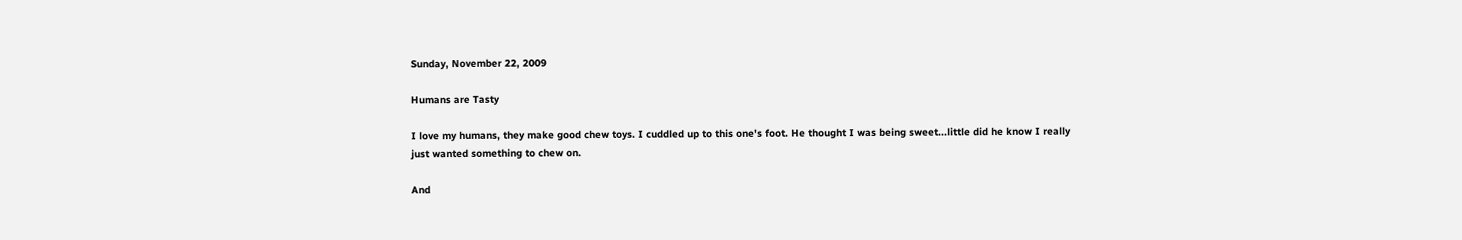Sunday, November 22, 2009

Humans are Tasty

I love my humans, they make good chew toys. I cuddled up to this one's foot. He thought I was being sweet...little did he know I really just wanted something to chew on.

And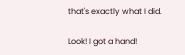that's exactly what I did.

Look! I got a hand!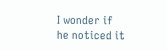I wonder if he noticed it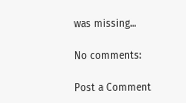was missing...

No comments:

Post a Comment